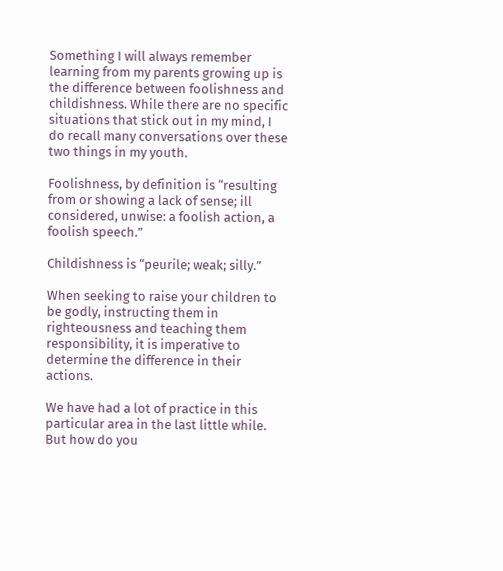Something I will always remember learning from my parents growing up is the difference between foolishness and childishness. While there are no specific situations that stick out in my mind, I do recall many conversations over these two things in my youth.

Foolishness, by definition is “resulting from or showing a lack of sense; ill considered, unwise: a foolish action, a foolish speech.”

Childishness is “peurile; weak; silly.”

When seeking to raise your children to be godly, instructing them in righteousness and teaching them responsibility, it is imperative to determine the difference in their actions.

We have had a lot of practice in this particular area in the last little while. But how do you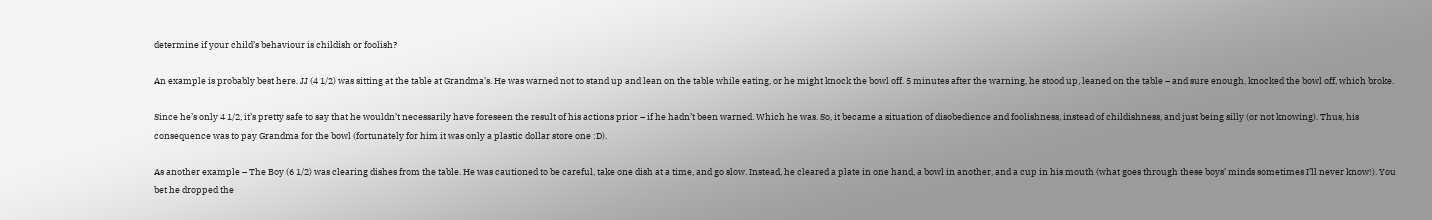determine if your child’s behaviour is childish or foolish?

An example is probably best here. JJ (4 1/2) was sitting at the table at Grandma’s. He was warned not to stand up and lean on the table while eating, or he might knock the bowl off. 5 minutes after the warning, he stood up, leaned on the table – and sure enough, knocked the bowl off, which broke.

Since he’s only 4 1/2, it’s pretty safe to say that he wouldn’t necessarily have foreseen the result of his actions prior – if he hadn’t been warned. Which he was. So, it became a situation of disobedience and foolishness, instead of childishness, and just being silly (or not knowing). Thus, his consequence was to pay Grandma for the bowl (fortunately for him it was only a plastic dollar store one :D).

As another example – The Boy (6 1/2) was clearing dishes from the table. He was cautioned to be careful, take one dish at a time, and go slow. Instead, he cleared a plate in one hand, a bowl in another, and a cup in his mouth (what goes through these boys’ minds sometimes I’ll never know!). You bet he dropped the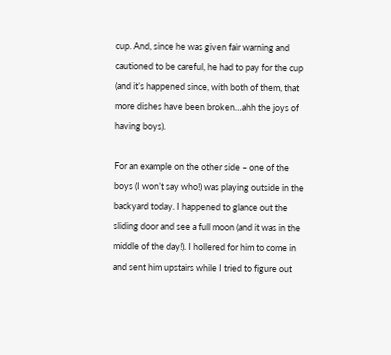cup. And, since he was given fair warning and cautioned to be careful, he had to pay for the cup (and it’s happened since, with both of them, that more dishes have been broken…ahh the joys of having boys).

For an example on the other side – one of the boys (I won’t say who!) was playing outside in the backyard today. I happened to glance out the sliding door and see a full moon (and it was in the middle of the day!). I hollered for him to come in and sent him upstairs while I tried to figure out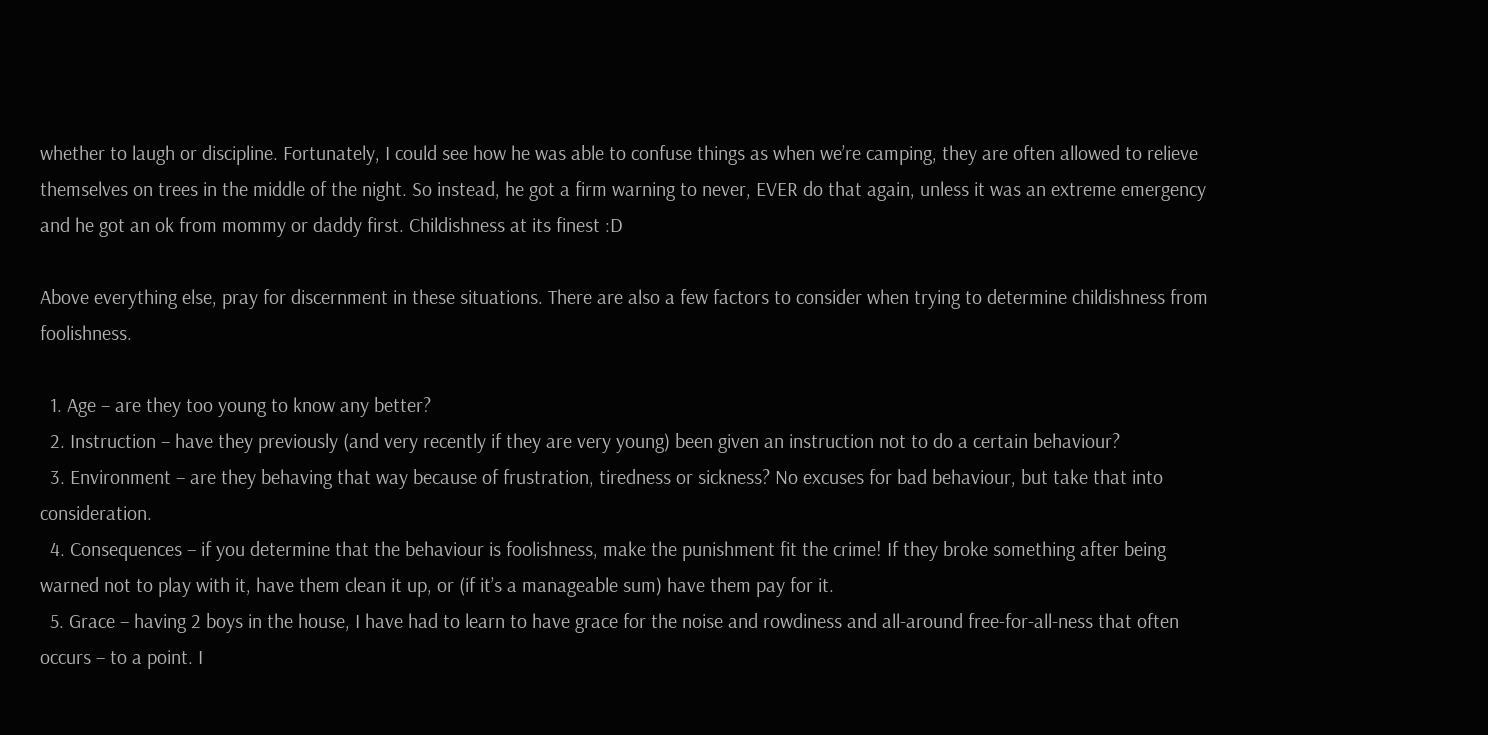whether to laugh or discipline. Fortunately, I could see how he was able to confuse things as when we’re camping, they are often allowed to relieve themselves on trees in the middle of the night. So instead, he got a firm warning to never, EVER do that again, unless it was an extreme emergency and he got an ok from mommy or daddy first. Childishness at its finest :D

Above everything else, pray for discernment in these situations. There are also a few factors to consider when trying to determine childishness from foolishness.

  1. Age – are they too young to know any better?
  2. Instruction – have they previously (and very recently if they are very young) been given an instruction not to do a certain behaviour?
  3. Environment – are they behaving that way because of frustration, tiredness or sickness? No excuses for bad behaviour, but take that into consideration.
  4. Consequences – if you determine that the behaviour is foolishness, make the punishment fit the crime! If they broke something after being warned not to play with it, have them clean it up, or (if it’s a manageable sum) have them pay for it.
  5. Grace – having 2 boys in the house, I have had to learn to have grace for the noise and rowdiness and all-around free-for-all-ness that often occurs – to a point. I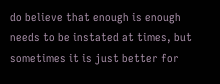do believe that enough is enough needs to be instated at times, but sometimes it is just better for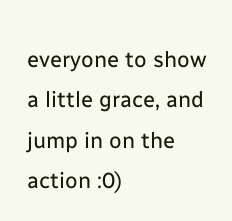everyone to show a little grace, and jump in on the action :0)